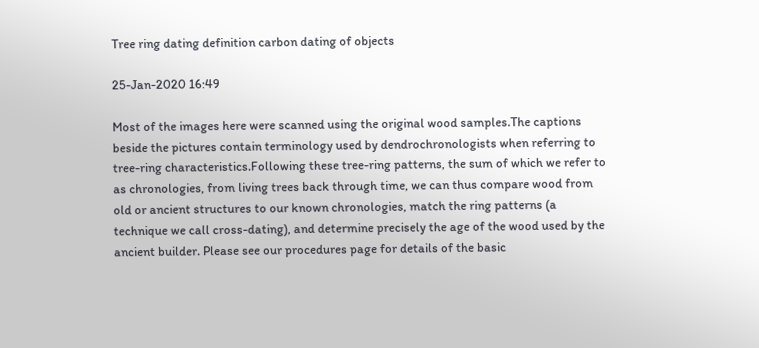Tree ring dating definition carbon dating of objects

25-Jan-2020 16:49

Most of the images here were scanned using the original wood samples.The captions beside the pictures contain terminology used by dendrochronologists when referring to tree-ring characteristics.Following these tree-ring patterns, the sum of which we refer to as chronologies, from living trees back through time, we can thus compare wood from old or ancient structures to our known chronologies, match the ring patterns (a technique we call cross-dating), and determine precisely the age of the wood used by the ancient builder. Please see our procedures page for details of the basic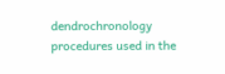dendrochronology procedures used in the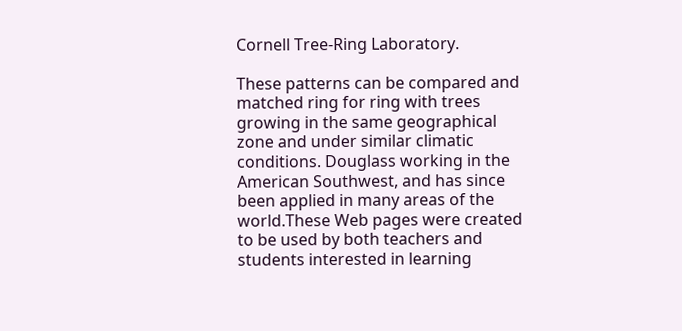Cornell Tree-Ring Laboratory.

These patterns can be compared and matched ring for ring with trees growing in the same geographical zone and under similar climatic conditions. Douglass working in the American Southwest, and has since been applied in many areas of the world.These Web pages were created to be used by both teachers and students interested in learning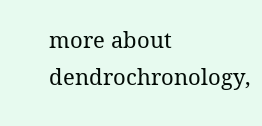more about dendrochronology,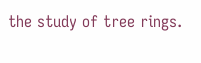the study of tree rings.